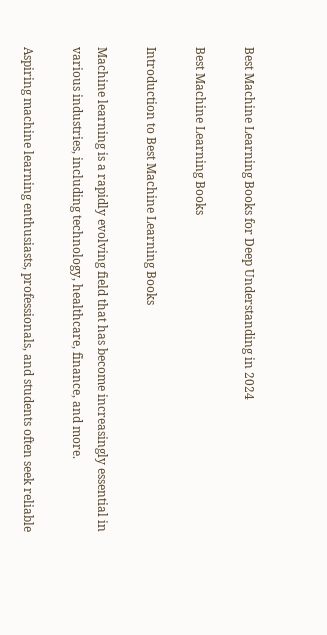Best Machine Learning Books for Deep Understanding in 2024

Best Machine Learning Books

Introduction to Best Machine Learning Books

Machine learning is a rapidly evolving field that has become increasingly essential in various industries, including technology, healthcare, finance, and more.

Aspiring machine learning enthusiasts, professionals, and students often seek reliable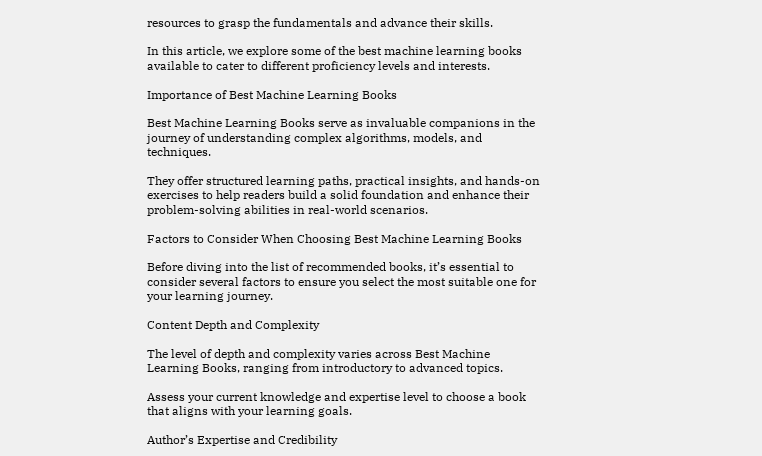resources to grasp the fundamentals and advance their skills.

In this article, we explore some of the best machine learning books available to cater to different proficiency levels and interests.

Importance of Best Machine Learning Books

Best Machine Learning Books serve as invaluable companions in the journey of understanding complex algorithms, models, and techniques.

They offer structured learning paths, practical insights, and hands-on exercises to help readers build a solid foundation and enhance their problem-solving abilities in real-world scenarios.

Factors to Consider When Choosing Best Machine Learning Books

Before diving into the list of recommended books, it’s essential to consider several factors to ensure you select the most suitable one for your learning journey.

Content Depth and Complexity

The level of depth and complexity varies across Best Machine Learning Books, ranging from introductory to advanced topics.

Assess your current knowledge and expertise level to choose a book that aligns with your learning goals.

Author’s Expertise and Credibility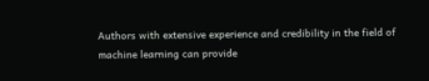Authors with extensive experience and credibility in the field of machine learning can provide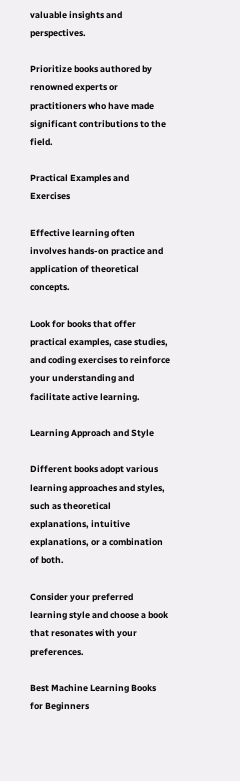valuable insights and perspectives.

Prioritize books authored by renowned experts or practitioners who have made significant contributions to the field.

Practical Examples and Exercises

Effective learning often involves hands-on practice and application of theoretical concepts.

Look for books that offer practical examples, case studies, and coding exercises to reinforce your understanding and facilitate active learning.

Learning Approach and Style

Different books adopt various learning approaches and styles, such as theoretical explanations, intuitive explanations, or a combination of both.

Consider your preferred learning style and choose a book that resonates with your preferences.

Best Machine Learning Books for Beginners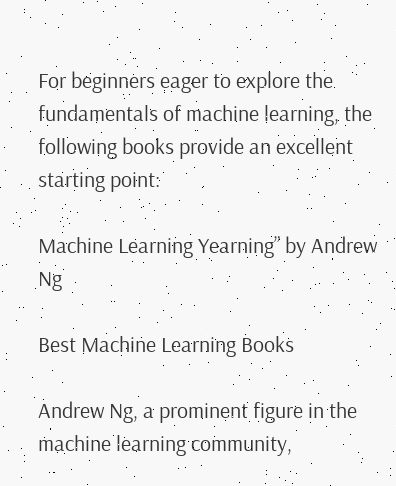For beginners eager to explore the fundamentals of machine learning, the following books provide an excellent starting point:

Machine Learning Yearning” by Andrew Ng

Best Machine Learning Books

Andrew Ng, a prominent figure in the machine learning community,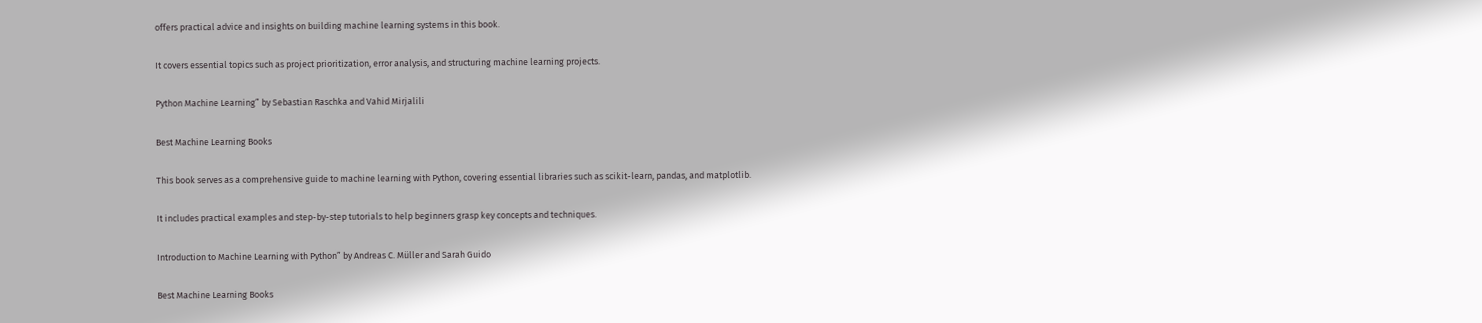offers practical advice and insights on building machine learning systems in this book.

It covers essential topics such as project prioritization, error analysis, and structuring machine learning projects.

Python Machine Learning” by Sebastian Raschka and Vahid Mirjalili

Best Machine Learning Books

This book serves as a comprehensive guide to machine learning with Python, covering essential libraries such as scikit-learn, pandas, and matplotlib.

It includes practical examples and step-by-step tutorials to help beginners grasp key concepts and techniques.

Introduction to Machine Learning with Python” by Andreas C. Müller and Sarah Guido

Best Machine Learning Books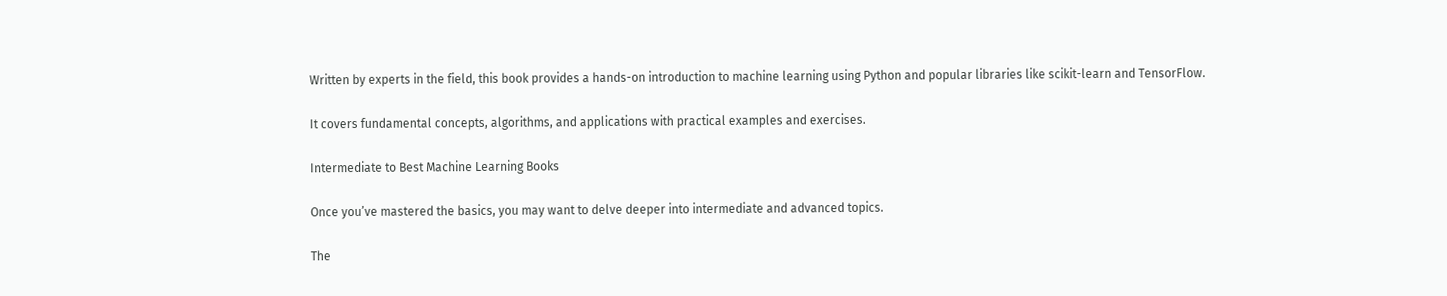Written by experts in the field, this book provides a hands-on introduction to machine learning using Python and popular libraries like scikit-learn and TensorFlow.

It covers fundamental concepts, algorithms, and applications with practical examples and exercises.

Intermediate to Best Machine Learning Books

Once you’ve mastered the basics, you may want to delve deeper into intermediate and advanced topics.

The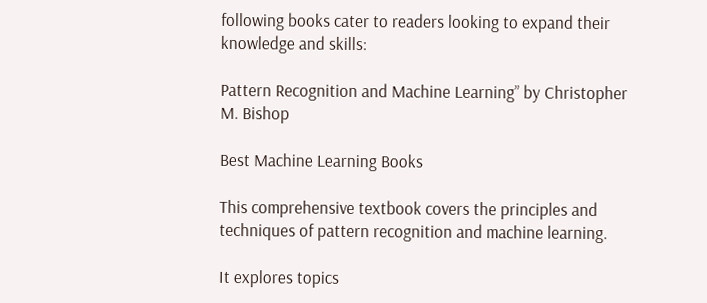following books cater to readers looking to expand their knowledge and skills:

Pattern Recognition and Machine Learning” by Christopher M. Bishop

Best Machine Learning Books

This comprehensive textbook covers the principles and techniques of pattern recognition and machine learning.

It explores topics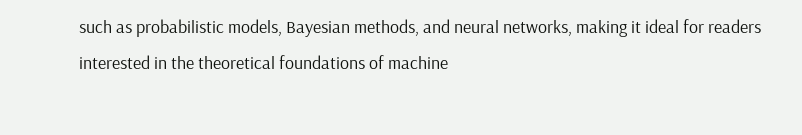such as probabilistic models, Bayesian methods, and neural networks, making it ideal for readers interested in the theoretical foundations of machine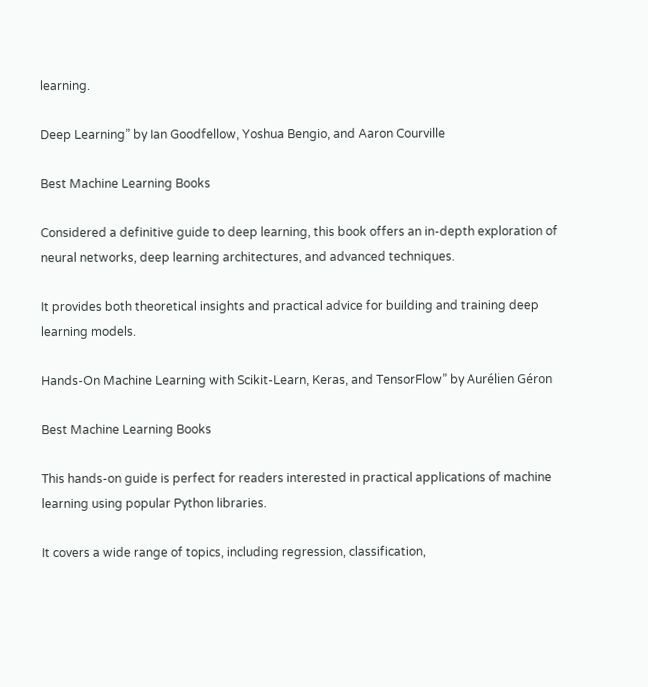learning.

Deep Learning” by Ian Goodfellow, Yoshua Bengio, and Aaron Courville

Best Machine Learning Books

Considered a definitive guide to deep learning, this book offers an in-depth exploration of neural networks, deep learning architectures, and advanced techniques.

It provides both theoretical insights and practical advice for building and training deep learning models.

Hands-On Machine Learning with Scikit-Learn, Keras, and TensorFlow” by Aurélien Géron

Best Machine Learning Books

This hands-on guide is perfect for readers interested in practical applications of machine learning using popular Python libraries.

It covers a wide range of topics, including regression, classification,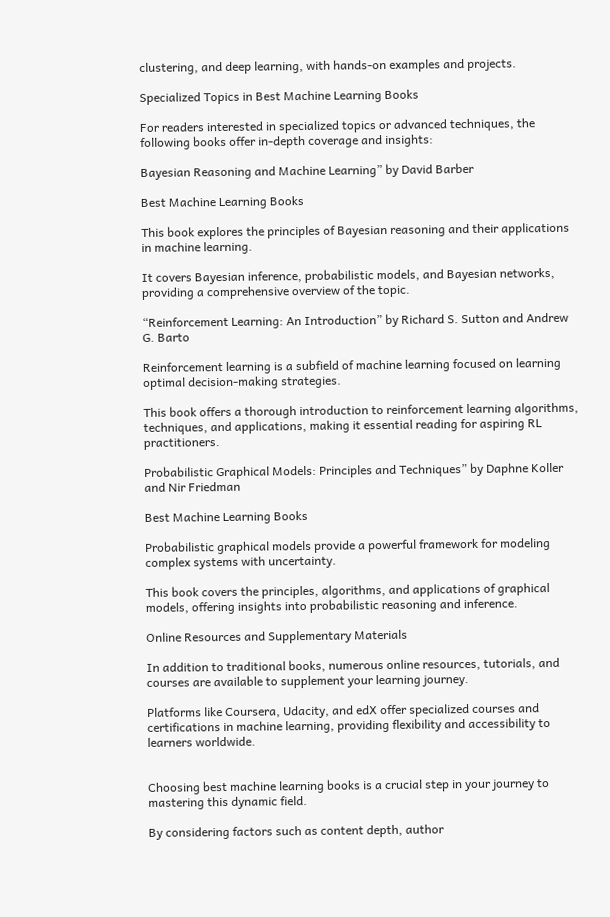clustering, and deep learning, with hands-on examples and projects.

Specialized Topics in Best Machine Learning Books

For readers interested in specialized topics or advanced techniques, the following books offer in-depth coverage and insights:

Bayesian Reasoning and Machine Learning” by David Barber

Best Machine Learning Books

This book explores the principles of Bayesian reasoning and their applications in machine learning.

It covers Bayesian inference, probabilistic models, and Bayesian networks, providing a comprehensive overview of the topic.

“Reinforcement Learning: An Introduction” by Richard S. Sutton and Andrew G. Barto

Reinforcement learning is a subfield of machine learning focused on learning optimal decision-making strategies.

This book offers a thorough introduction to reinforcement learning algorithms, techniques, and applications, making it essential reading for aspiring RL practitioners.

Probabilistic Graphical Models: Principles and Techniques” by Daphne Koller and Nir Friedman

Best Machine Learning Books

Probabilistic graphical models provide a powerful framework for modeling complex systems with uncertainty.

This book covers the principles, algorithms, and applications of graphical models, offering insights into probabilistic reasoning and inference.

Online Resources and Supplementary Materials

In addition to traditional books, numerous online resources, tutorials, and courses are available to supplement your learning journey.

Platforms like Coursera, Udacity, and edX offer specialized courses and certifications in machine learning, providing flexibility and accessibility to learners worldwide.


Choosing best machine learning books is a crucial step in your journey to mastering this dynamic field.

By considering factors such as content depth, author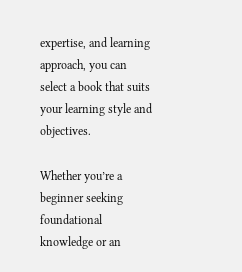expertise, and learning approach, you can select a book that suits your learning style and objectives.

Whether you’re a beginner seeking foundational knowledge or an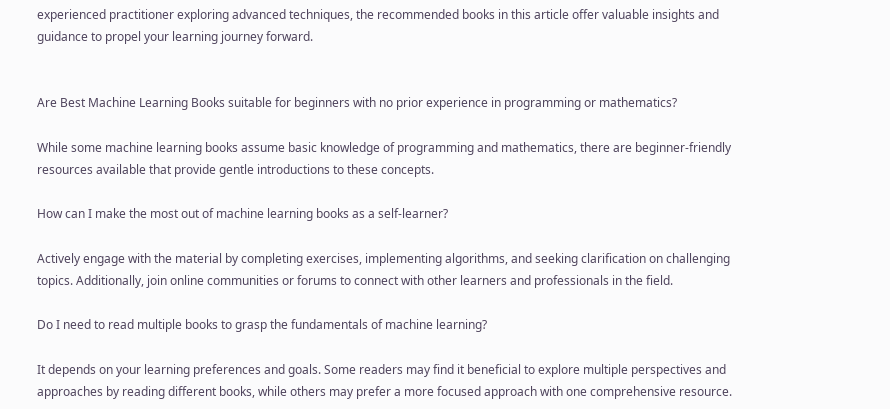experienced practitioner exploring advanced techniques, the recommended books in this article offer valuable insights and guidance to propel your learning journey forward.


Are Best Machine Learning Books suitable for beginners with no prior experience in programming or mathematics?

While some machine learning books assume basic knowledge of programming and mathematics, there are beginner-friendly resources available that provide gentle introductions to these concepts.

How can I make the most out of machine learning books as a self-learner?

Actively engage with the material by completing exercises, implementing algorithms, and seeking clarification on challenging topics. Additionally, join online communities or forums to connect with other learners and professionals in the field.

Do I need to read multiple books to grasp the fundamentals of machine learning?

It depends on your learning preferences and goals. Some readers may find it beneficial to explore multiple perspectives and approaches by reading different books, while others may prefer a more focused approach with one comprehensive resource.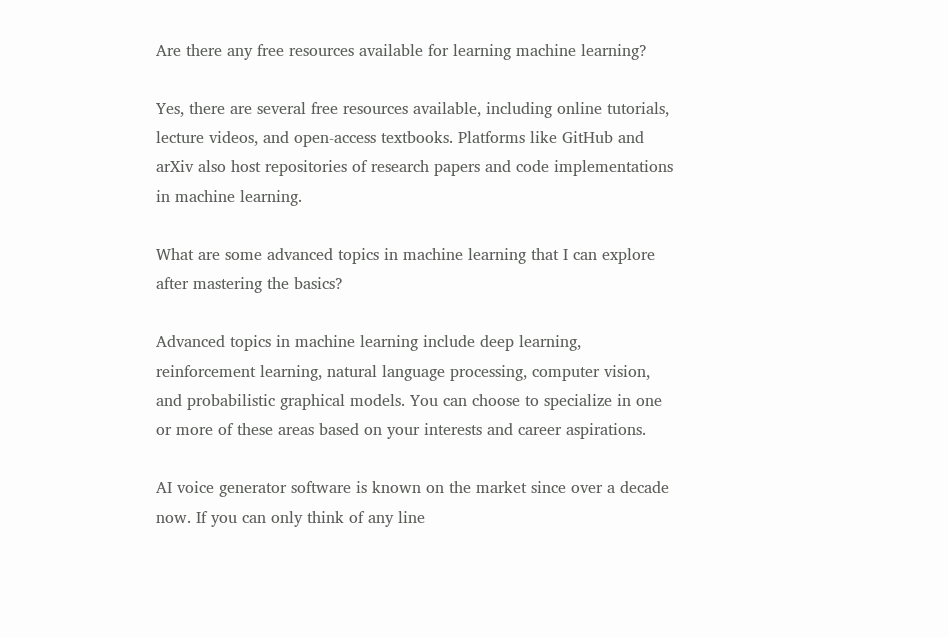Are there any free resources available for learning machine learning?

Yes, there are several free resources available, including online tutorials, lecture videos, and open-access textbooks. Platforms like GitHub and arXiv also host repositories of research papers and code implementations in machine learning.

What are some advanced topics in machine learning that I can explore after mastering the basics?

Advanced topics in machine learning include deep learning, reinforcement learning, natural language processing, computer vision, and probabilistic graphical models. You can choose to specialize in one or more of these areas based on your interests and career aspirations.

AI voice generator software is known on the market since over a decade now. If you can only think of any line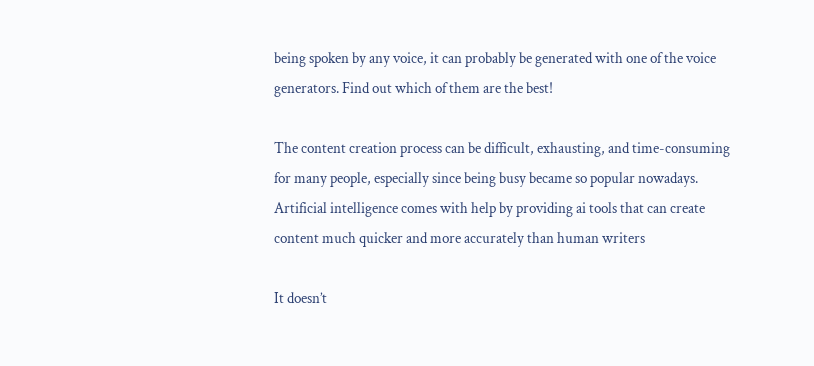being spoken by any voice, it can probably be generated with one of the voice generators. Find out which of them are the best!

The content creation process can be difficult, exhausting, and time-consuming for many people, especially since being busy became so popular nowadays. Artificial intelligence comes with help by providing ai tools that can create content much quicker and more accurately than human writers

It doesn’t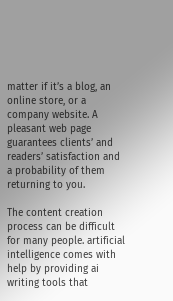matter if it’s a blog, an online store, or a company website. A pleasant web page guarantees clients’ and readers’ satisfaction and a probability of them returning to you.

The content creation process can be difficult for many people. artificial intelligence comes with help by providing ai writing tools that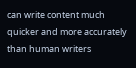can write content much quicker and more accurately than human writers